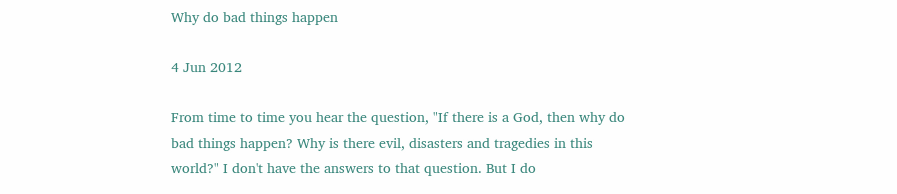Why do bad things happen

4 Jun 2012

From time to time you hear the question, "If there is a God, then why do bad things happen? Why is there evil, disasters and tragedies in this world?" I don't have the answers to that question. But I do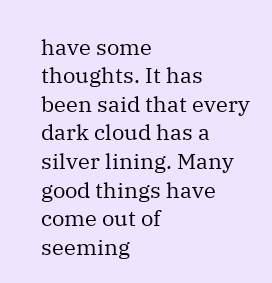have some thoughts. It has been said that every dark cloud has a silver lining. Many good things have come out of seeming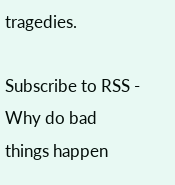tragedies.

Subscribe to RSS - Why do bad things happen